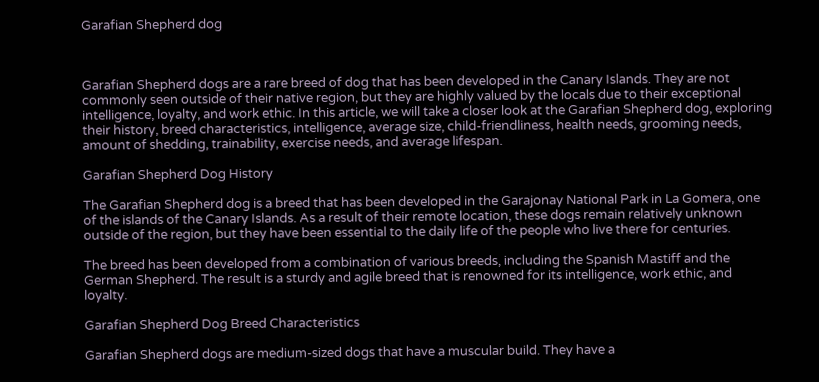Garafian Shepherd dog



Garafian Shepherd dogs are a rare breed of dog that has been developed in the Canary Islands. They are not commonly seen outside of their native region, but they are highly valued by the locals due to their exceptional intelligence, loyalty, and work ethic. In this article, we will take a closer look at the Garafian Shepherd dog, exploring their history, breed characteristics, intelligence, average size, child-friendliness, health needs, grooming needs, amount of shedding, trainability, exercise needs, and average lifespan.

Garafian Shepherd Dog History

The Garafian Shepherd dog is a breed that has been developed in the Garajonay National Park in La Gomera, one of the islands of the Canary Islands. As a result of their remote location, these dogs remain relatively unknown outside of the region, but they have been essential to the daily life of the people who live there for centuries.

The breed has been developed from a combination of various breeds, including the Spanish Mastiff and the German Shepherd. The result is a sturdy and agile breed that is renowned for its intelligence, work ethic, and loyalty.

Garafian Shepherd Dog Breed Characteristics

Garafian Shepherd dogs are medium-sized dogs that have a muscular build. They have a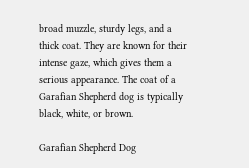broad muzzle, sturdy legs, and a thick coat. They are known for their intense gaze, which gives them a serious appearance. The coat of a Garafian Shepherd dog is typically black, white, or brown.

Garafian Shepherd Dog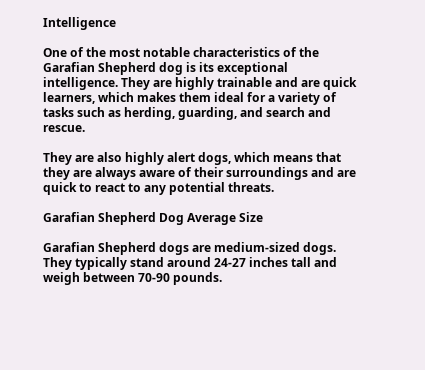Intelligence

One of the most notable characteristics of the Garafian Shepherd dog is its exceptional intelligence. They are highly trainable and are quick learners, which makes them ideal for a variety of tasks such as herding, guarding, and search and rescue.

They are also highly alert dogs, which means that they are always aware of their surroundings and are quick to react to any potential threats.

Garafian Shepherd Dog Average Size

Garafian Shepherd dogs are medium-sized dogs. They typically stand around 24-27 inches tall and weigh between 70-90 pounds.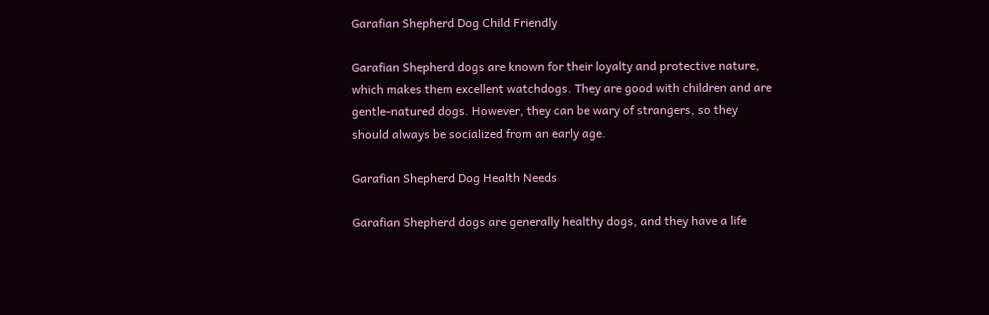Garafian Shepherd Dog Child Friendly

Garafian Shepherd dogs are known for their loyalty and protective nature, which makes them excellent watchdogs. They are good with children and are gentle-natured dogs. However, they can be wary of strangers, so they should always be socialized from an early age.

Garafian Shepherd Dog Health Needs

Garafian Shepherd dogs are generally healthy dogs, and they have a life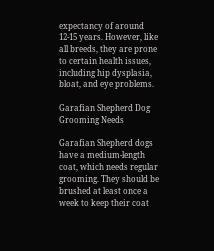expectancy of around 12-15 years. However, like all breeds, they are prone to certain health issues, including hip dysplasia, bloat, and eye problems.

Garafian Shepherd Dog Grooming Needs

Garafian Shepherd dogs have a medium-length coat, which needs regular grooming. They should be brushed at least once a week to keep their coat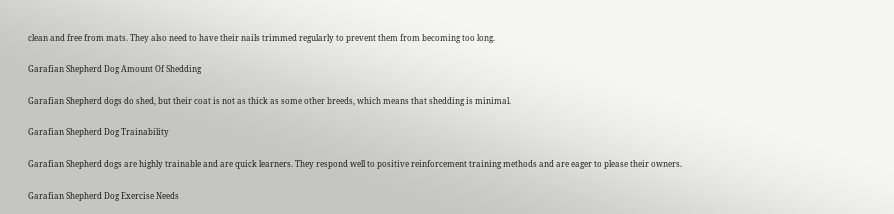clean and free from mats. They also need to have their nails trimmed regularly to prevent them from becoming too long.

Garafian Shepherd Dog Amount Of Shedding

Garafian Shepherd dogs do shed, but their coat is not as thick as some other breeds, which means that shedding is minimal.

Garafian Shepherd Dog Trainability

Garafian Shepherd dogs are highly trainable and are quick learners. They respond well to positive reinforcement training methods and are eager to please their owners.

Garafian Shepherd Dog Exercise Needs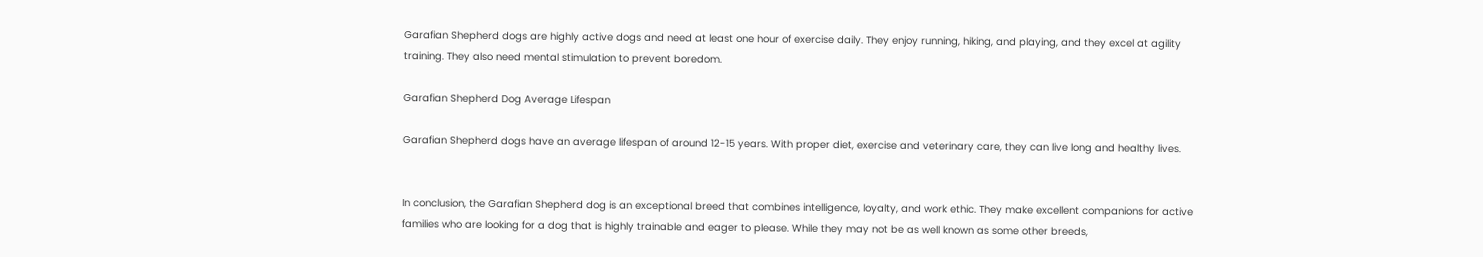Garafian Shepherd dogs are highly active dogs and need at least one hour of exercise daily. They enjoy running, hiking, and playing, and they excel at agility training. They also need mental stimulation to prevent boredom.

Garafian Shepherd Dog Average Lifespan

Garafian Shepherd dogs have an average lifespan of around 12-15 years. With proper diet, exercise and veterinary care, they can live long and healthy lives.


In conclusion, the Garafian Shepherd dog is an exceptional breed that combines intelligence, loyalty, and work ethic. They make excellent companions for active families who are looking for a dog that is highly trainable and eager to please. While they may not be as well known as some other breeds,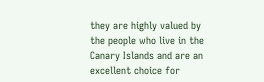they are highly valued by the people who live in the Canary Islands and are an excellent choice for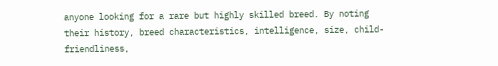anyone looking for a rare but highly skilled breed. By noting their history, breed characteristics, intelligence, size, child-friendliness,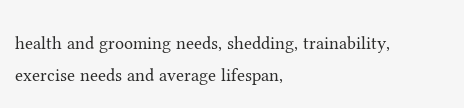health and grooming needs, shedding, trainability, exercise needs and average lifespan,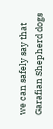we can safely say that Garafian Shepherd dogs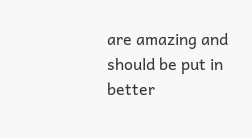are amazing and should be put in better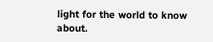light for the world to know about.